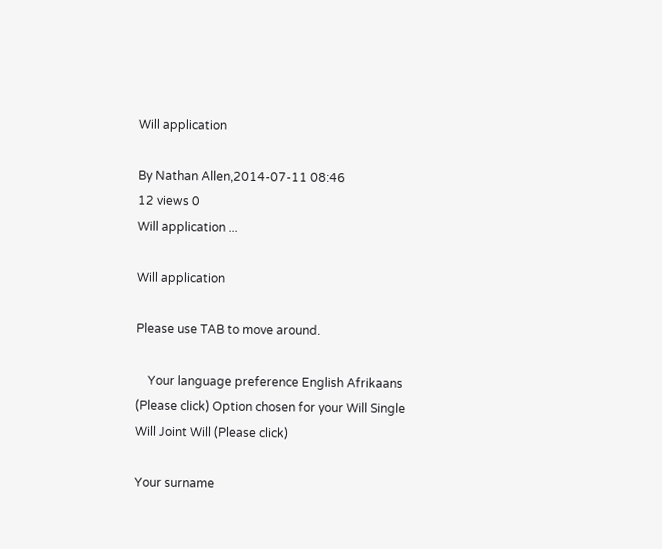Will application

By Nathan Allen,2014-07-11 08:46
12 views 0
Will application ...

Will application

Please use TAB to move around.

    Your language preference English Afrikaans (Please click) Option chosen for your Will Single Will Joint Will (Please click)

Your surname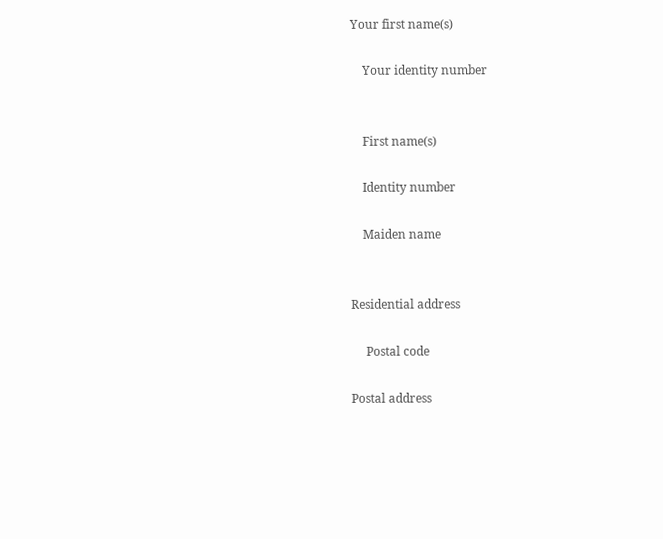Your first name(s)

    Your identity number


    First name(s)

    Identity number

    Maiden name


Residential address

     Postal code

Postal address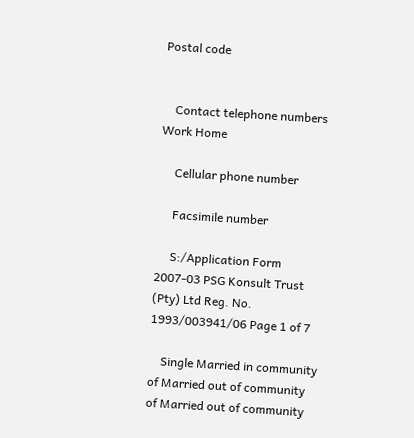Postal code


    Contact telephone numbers Work Home

     Cellular phone number

     Facsimile number

     S:/Application Form 2007-03 PSG Konsult Trust (Pty) Ltd Reg. No. 1993/003941/06 Page 1 of 7

    Single Married in community of Married out of community of Married out of community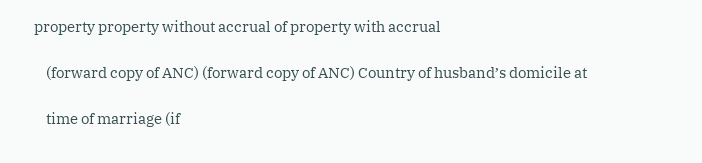property property without accrual of property with accrual

    (forward copy of ANC) (forward copy of ANC) Country of husband’s domicile at

    time of marriage (if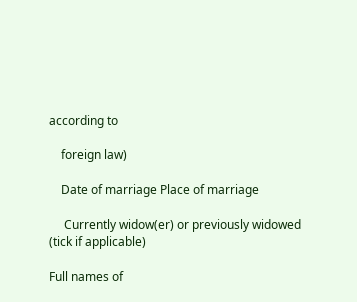according to

    foreign law)

    Date of marriage Place of marriage

     Currently widow(er) or previously widowed (tick if applicable)

Full names of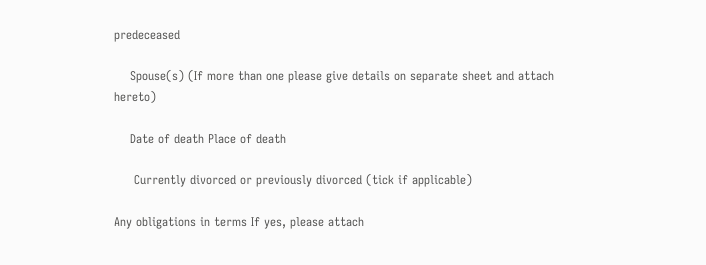predeceased

    Spouse(s) (If more than one please give details on separate sheet and attach hereto)

    Date of death Place of death

     Currently divorced or previously divorced (tick if applicable)

Any obligations in terms If yes, please attach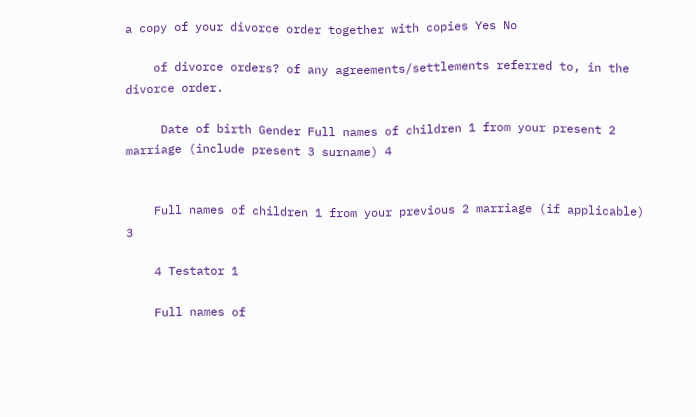a copy of your divorce order together with copies Yes No

    of divorce orders? of any agreements/settlements referred to, in the divorce order.

     Date of birth Gender Full names of children 1 from your present 2 marriage (include present 3 surname) 4


    Full names of children 1 from your previous 2 marriage (if applicable) 3

    4 Testator 1

    Full names of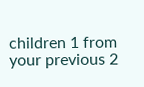children 1 from your previous 2